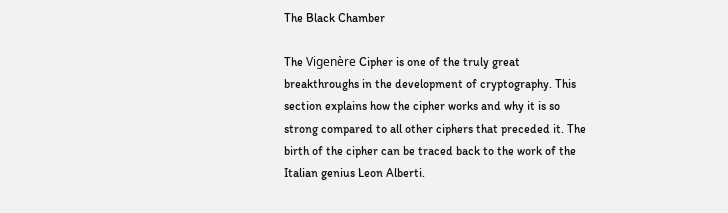The Black Chamber

The Vigenère Cipher is one of the truly great breakthroughs in the development of cryptography. This section explains how the cipher works and why it is so strong compared to all other ciphers that preceded it. The birth of the cipher can be traced back to the work of the Italian genius Leon Alberti.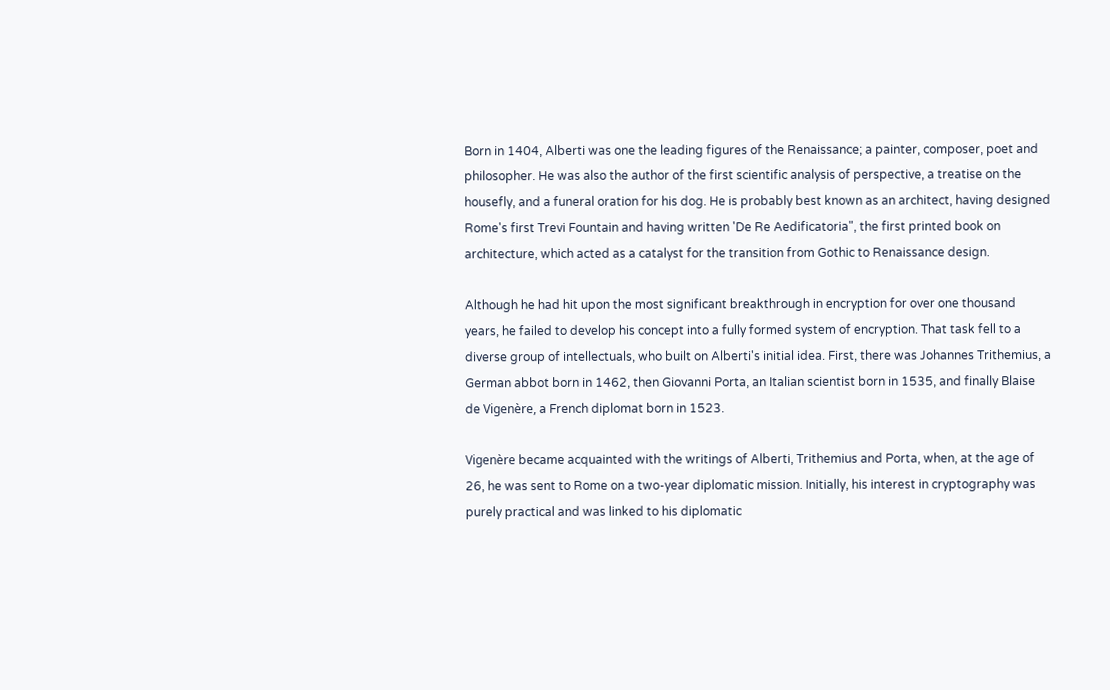Born in 1404, Alberti was one the leading figures of the Renaissance; a painter, composer, poet and philosopher. He was also the author of the first scientific analysis of perspective, a treatise on the housefly, and a funeral oration for his dog. He is probably best known as an architect, having designed Rome's first Trevi Fountain and having written 'De Re Aedificatoria", the first printed book on architecture, which acted as a catalyst for the transition from Gothic to Renaissance design.

Although he had hit upon the most significant breakthrough in encryption for over one thousand years, he failed to develop his concept into a fully formed system of encryption. That task fell to a diverse group of intellectuals, who built on Alberti's initial idea. First, there was Johannes Trithemius, a German abbot born in 1462, then Giovanni Porta, an Italian scientist born in 1535, and finally Blaise de Vigenère, a French diplomat born in 1523.

Vigenère became acquainted with the writings of Alberti, Trithemius and Porta, when, at the age of 26, he was sent to Rome on a two-year diplomatic mission. Initially, his interest in cryptography was purely practical and was linked to his diplomatic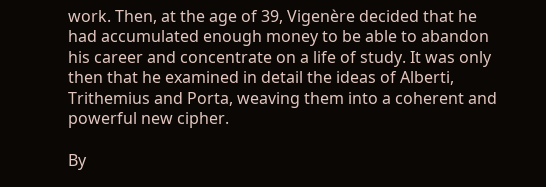work. Then, at the age of 39, Vigenère decided that he had accumulated enough money to be able to abandon his career and concentrate on a life of study. It was only then that he examined in detail the ideas of Alberti, Trithemius and Porta, weaving them into a coherent and powerful new cipher.

By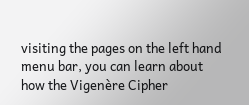visiting the pages on the left hand menu bar, you can learn about how the Vigenère Cipher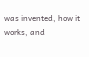was invented, how it works, and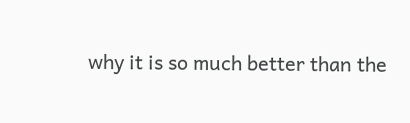why it is so much better than the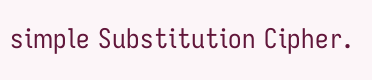simple Substitution Cipher.